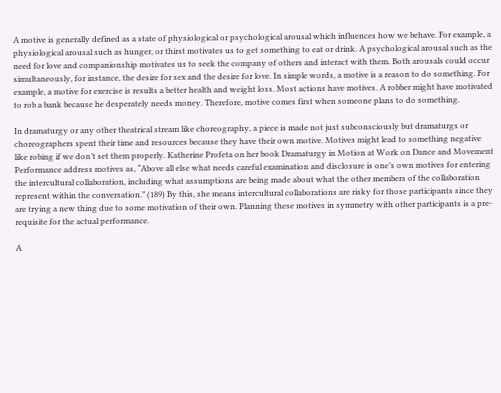A motive is generally defined as a state of physiological or psychological arousal which influences how we behave. For example, a physiological arousal such as hunger, or thirst motivates us to get something to eat or drink. A psychological arousal such as the need for love and companionship motivates us to seek the company of others and interact with them. Both arousals could occur simultaneously, for instance, the desire for sex and the desire for love. In simple words, a motive is a reason to do something. For example, a motive for exercise is results a better health and weight loss. Most actions have motives. A robber might have motivated to rob a bank because he desperately needs money. Therefore, motive comes first when someone plans to do something.

In dramaturgy or any other theatrical stream like choreography, a piece is made not just subconsciously but dramaturgs or choreographers spent their time and resources because they have their own motive. Motives might lead to something negative like robing if we don’t set them properly. Katherine Profeta on her book Dramaturgy in Motion at Work on Dance and Movement Performance address motives as, “Above all else what needs careful examination and disclosure is one’s own motives for entering the intercultural collaboration, including what assumptions are being made about what the other members of the collaboration represent within the conversation.” (189) By this, she means intercultural collaborations are risky for those participants since they are trying a new thing due to some motivation of their own. Planning these motives in symmetry with other participants is a pre-requisite for the actual performance.

A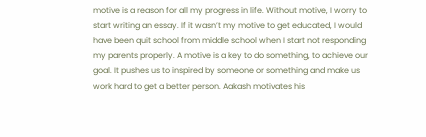motive is a reason for all my progress in life. Without motive, I worry to start writing an essay. If it wasn’t my motive to get educated, I would have been quit school from middle school when I start not responding my parents properly. A motive is a key to do something, to achieve our goal. It pushes us to inspired by someone or something and make us work hard to get a better person. Aakash motivates his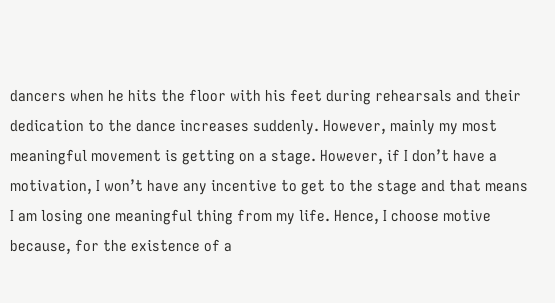dancers when he hits the floor with his feet during rehearsals and their dedication to the dance increases suddenly. However, mainly my most meaningful movement is getting on a stage. However, if I don’t have a motivation, I won’t have any incentive to get to the stage and that means I am losing one meaningful thing from my life. Hence, I choose motive because, for the existence of a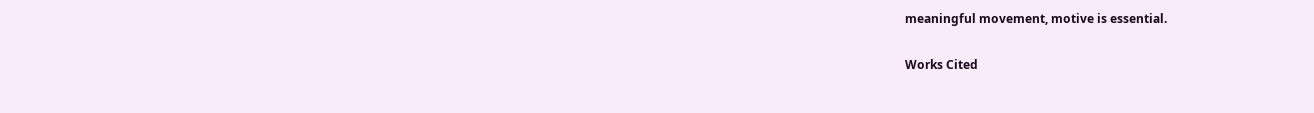meaningful movement, motive is essential.

Works Cited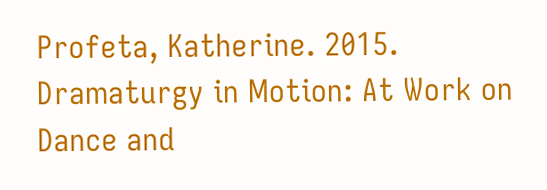Profeta, Katherine. 2015. Dramaturgy in Motion: At Work on Dance and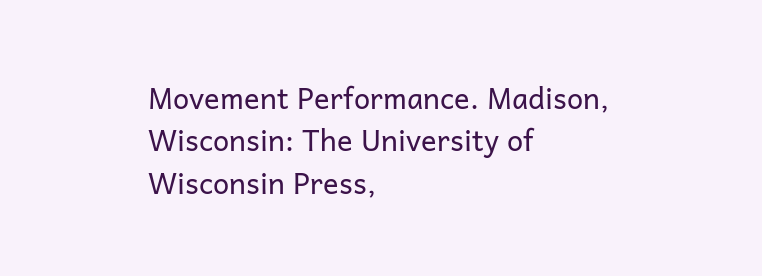Movement Performance. Madison, Wisconsin: The University of Wisconsin Press,